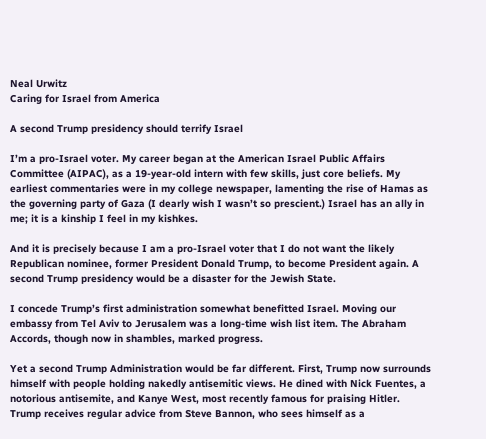Neal Urwitz
Caring for Israel from America

A second Trump presidency should terrify Israel

I’m a pro-Israel voter. My career began at the American Israel Public Affairs Committee (AIPAC), as a 19-year-old intern with few skills, just core beliefs. My earliest commentaries were in my college newspaper, lamenting the rise of Hamas as the governing party of Gaza (I dearly wish I wasn’t so prescient.) Israel has an ally in me; it is a kinship I feel in my kishkes.

And it is precisely because I am a pro-Israel voter that I do not want the likely Republican nominee, former President Donald Trump, to become President again. A second Trump presidency would be a disaster for the Jewish State.

I concede Trump’s first administration somewhat benefitted Israel. Moving our embassy from Tel Aviv to Jerusalem was a long-time wish list item. The Abraham Accords, though now in shambles, marked progress.

Yet a second Trump Administration would be far different. First, Trump now surrounds himself with people holding nakedly antisemitic views. He dined with Nick Fuentes, a notorious antisemite, and Kanye West, most recently famous for praising Hitler. Trump receives regular advice from Steve Bannon, who sees himself as a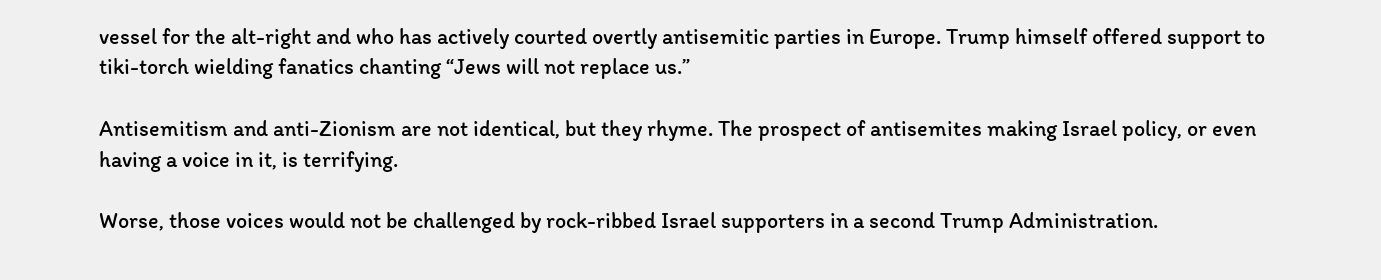vessel for the alt-right and who has actively courted overtly antisemitic parties in Europe. Trump himself offered support to tiki-torch wielding fanatics chanting “Jews will not replace us.”

Antisemitism and anti-Zionism are not identical, but they rhyme. The prospect of antisemites making Israel policy, or even having a voice in it, is terrifying.

Worse, those voices would not be challenged by rock-ribbed Israel supporters in a second Trump Administration.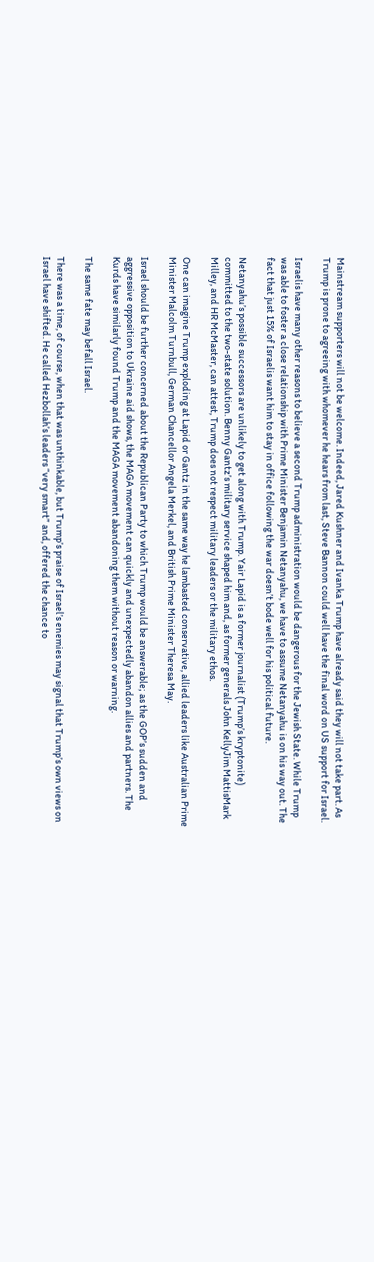Mainstream supporters will not be welcome. Indeed, Jared Kushner and Ivanka Trump have already said they will not take part. As Trump is prone to agreeing with whomever he hears from last, Steve Bannon could well have the final word on US support for Israel.

Israelis have many other reasons to believe a second Trump administration would be dangerous for the Jewish State. While Trump was able to foster a close relationship with Prime Minister Benjamin Netanyahu, we have to assume Netanyahu is on his way out. The fact that just 15% of Israelis want him to stay in office following the war doesn’t bode well for his political future.

Netanyahu’s possible successors are unlikely to get along with Trump. Yair Lapid is a former journalist (Trump’s kryptonite) committed to the two-state solution. Benny Gantz’s military service shaped him and, as former generals John KellyJim MattisMark Milley, and HR McMaster, can attest, Trump does not respect military leaders or the military ethos.

One can imagine Trump exploding at Lapid or Gantz in the same way he lambasted conservative, allied leaders like Australian Prime Minister Malcolm Turnbull, German Chancellor Angela Merkel, and British Prime Minister Theresa May.

Israel should be further concerned about the Republican Party to which Trump would be answerable; as the GOP’s sudden and aggressive opposition to Ukraine aid shows, the MAGA movement can quickly and unexpectedly abandon allies and partners. The Kurds have similarly found Trump and the MAGA movement abandoning them without reason or warning.

The same fate may befall Israel.

There was a time, of course, when that was unthinkable, but Trump’s praise of Israel’s enemies may signal that Trump’s own views on Israel have shifted. He called Hezbollah’s leaders “very smart” and, offered the chance to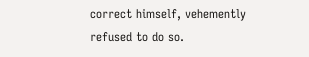correct himself, vehemently refused to do so.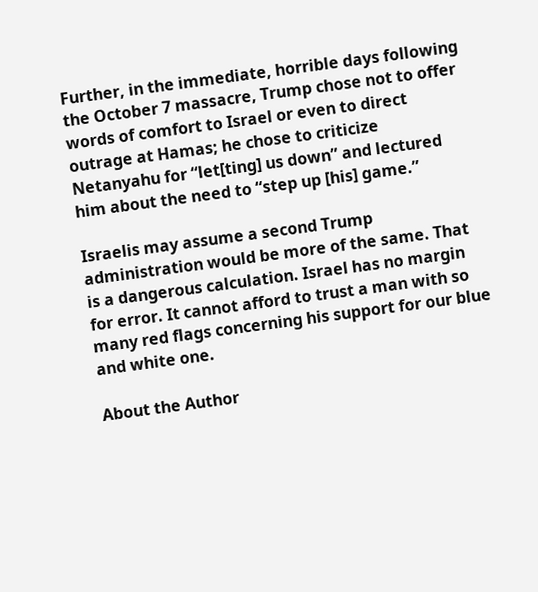Further, in the immediate, horrible days following the October 7 massacre, Trump chose not to offer words of comfort to Israel or even to direct outrage at Hamas; he chose to criticize Netanyahu for “let[ting] us down” and lectured him about the need to “step up [his] game.”

Israelis may assume a second Trump administration would be more of the same. That is a dangerous calculation. Israel has no margin for error. It cannot afford to trust a man with so many red flags concerning his support for our blue and white one.

About the Author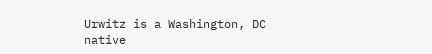Urwitz is a Washington, DC native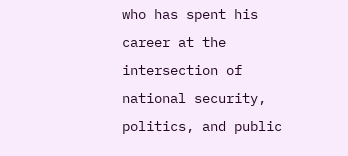who has spent his career at the intersection of national security, politics, and public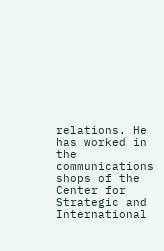relations. He has worked in the communications shops of the Center for Strategic and International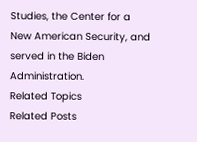Studies, the Center for a New American Security, and served in the Biden Administration.
Related Topics
Related Posts